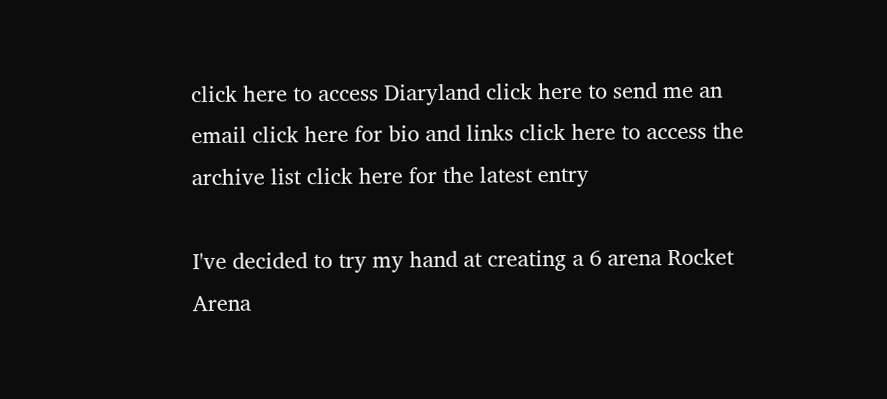click here to access Diaryland click here to send me an email click here for bio and links click here to access the archive list click here for the latest entry

I've decided to try my hand at creating a 6 arena Rocket Arena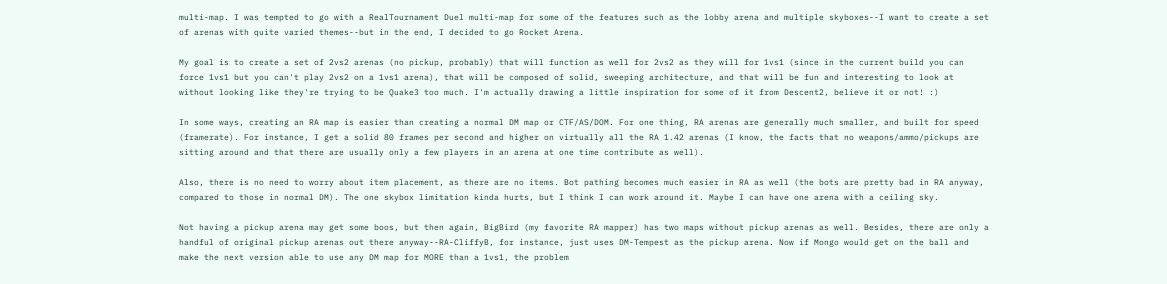multi-map. I was tempted to go with a RealTournament Duel multi-map for some of the features such as the lobby arena and multiple skyboxes--I want to create a set of arenas with quite varied themes--but in the end, I decided to go Rocket Arena.

My goal is to create a set of 2vs2 arenas (no pickup, probably) that will function as well for 2vs2 as they will for 1vs1 (since in the current build you can force 1vs1 but you can't play 2vs2 on a 1vs1 arena), that will be composed of solid, sweeping architecture, and that will be fun and interesting to look at without looking like they're trying to be Quake3 too much. I'm actually drawing a little inspiration for some of it from Descent2, believe it or not! :)

In some ways, creating an RA map is easier than creating a normal DM map or CTF/AS/DOM. For one thing, RA arenas are generally much smaller, and built for speed (framerate). For instance, I get a solid 80 frames per second and higher on virtually all the RA 1.42 arenas (I know, the facts that no weapons/ammo/pickups are sitting around and that there are usually only a few players in an arena at one time contribute as well).

Also, there is no need to worry about item placement, as there are no items. Bot pathing becomes much easier in RA as well (the bots are pretty bad in RA anyway, compared to those in normal DM). The one skybox limitation kinda hurts, but I think I can work around it. Maybe I can have one arena with a ceiling sky.

Not having a pickup arena may get some boos, but then again, BigBird (my favorite RA mapper) has two maps without pickup arenas as well. Besides, there are only a handful of original pickup arenas out there anyway--RA-CliffyB, for instance, just uses DM-Tempest as the pickup arena. Now if Mongo would get on the ball and make the next version able to use any DM map for MORE than a 1vs1, the problem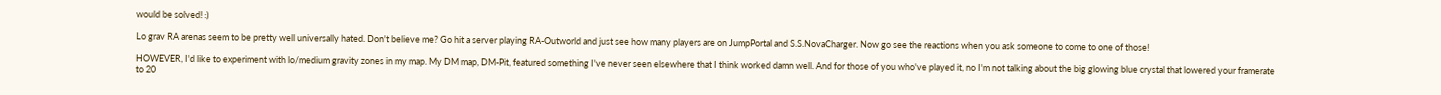would be solved! :)

Lo grav RA arenas seem to be pretty well universally hated. Don't believe me? Go hit a server playing RA-Outworld and just see how many players are on JumpPortal and S.S.NovaCharger. Now go see the reactions when you ask someone to come to one of those!

HOWEVER, I'd like to experiment with lo/medium gravity zones in my map. My DM map, DM-Pit, featured something I've never seen elsewhere that I think worked damn well. And for those of you who've played it, no I'm not talking about the big glowing blue crystal that lowered your framerate to 20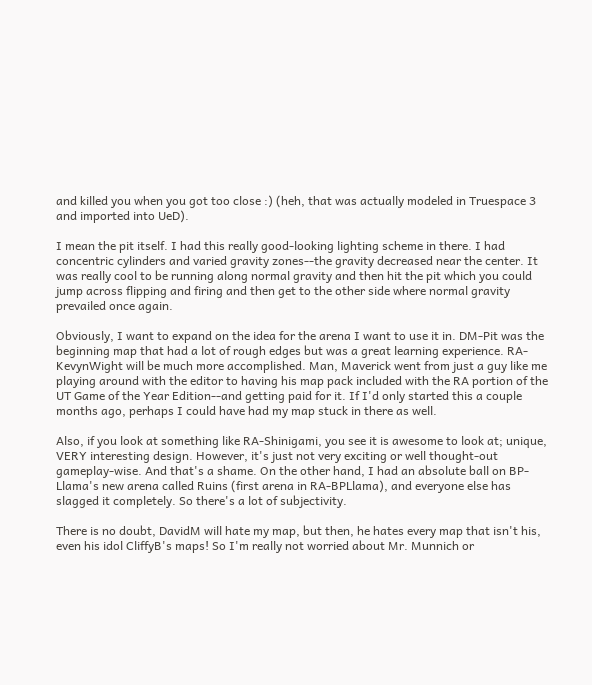and killed you when you got too close :) (heh, that was actually modeled in Truespace 3 and imported into UeD).

I mean the pit itself. I had this really good-looking lighting scheme in there. I had concentric cylinders and varied gravity zones--the gravity decreased near the center. It was really cool to be running along normal gravity and then hit the pit which you could jump across flipping and firing and then get to the other side where normal gravity prevailed once again.

Obviously, I want to expand on the idea for the arena I want to use it in. DM-Pit was the beginning map that had a lot of rough edges but was a great learning experience. RA-KevynWight will be much more accomplished. Man, Maverick went from just a guy like me playing around with the editor to having his map pack included with the RA portion of the UT Game of the Year Edition--and getting paid for it. If I'd only started this a couple months ago, perhaps I could have had my map stuck in there as well.

Also, if you look at something like RA-Shinigami, you see it is awesome to look at; unique, VERY interesting design. However, it's just not very exciting or well thought-out gameplay-wise. And that's a shame. On the other hand, I had an absolute ball on BP-Llama's new arena called Ruins (first arena in RA-BPLlama), and everyone else has slagged it completely. So there's a lot of subjectivity.

There is no doubt, DavidM will hate my map, but then, he hates every map that isn't his, even his idol CliffyB's maps! So I'm really not worried about Mr. Munnich or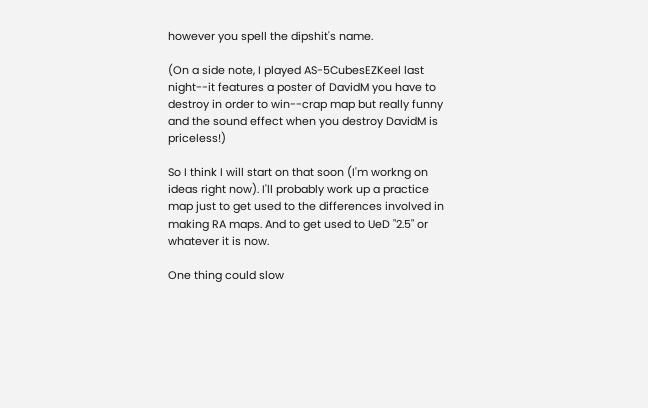however you spell the dipshit's name.

(On a side note, I played AS-5CubesEZKeel last night--it features a poster of DavidM you have to destroy in order to win--crap map but really funny and the sound effect when you destroy DavidM is priceless!)

So I think I will start on that soon (I'm workng on ideas right now). I'll probably work up a practice map just to get used to the differences involved in making RA maps. And to get used to UeD "2.5" or whatever it is now.

One thing could slow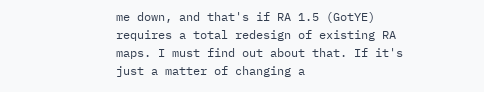me down, and that's if RA 1.5 (GotYE) requires a total redesign of existing RA maps. I must find out about that. If it's just a matter of changing a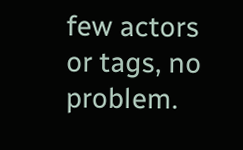few actors or tags, no problem.